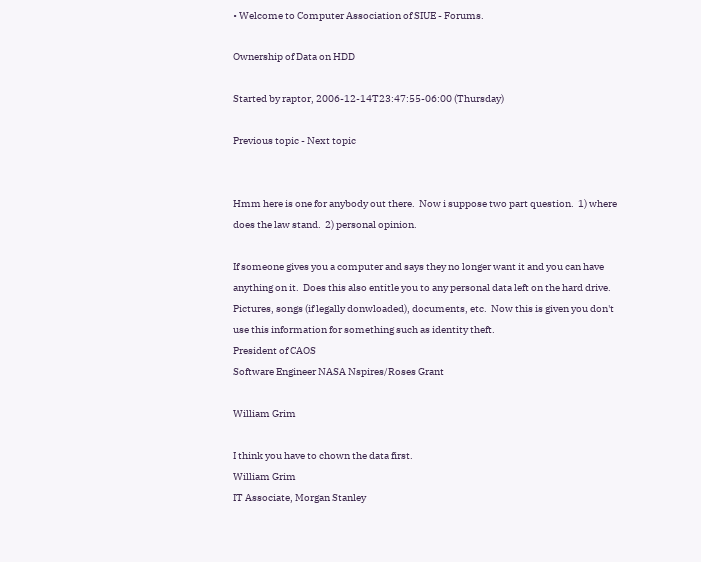• Welcome to Computer Association of SIUE - Forums.

Ownership of Data on HDD

Started by raptor, 2006-12-14T23:47:55-06:00 (Thursday)

Previous topic - Next topic


Hmm here is one for anybody out there.  Now i suppose two part question.  1) where does the law stand.  2) personal opinion.

If someone gives you a computer and says they no longer want it and you can have anything on it.  Does this also entitle you to any personal data left on the hard drive. Pictures, songs (if legally donwloaded), documents, etc.  Now this is given you don't use this information for something such as identity theft.
President of CAOS
Software Engineer NASA Nspires/Roses Grant

William Grim

I think you have to chown the data first.
William Grim
IT Associate, Morgan Stanley